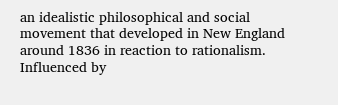an idealistic philosophical and social movement that developed in New England around 1836 in reaction to rationalism. Influenced by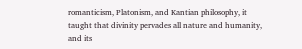romanticism, Platonism, and Kantian philosophy, it taught that divinity pervades all nature and humanity, and its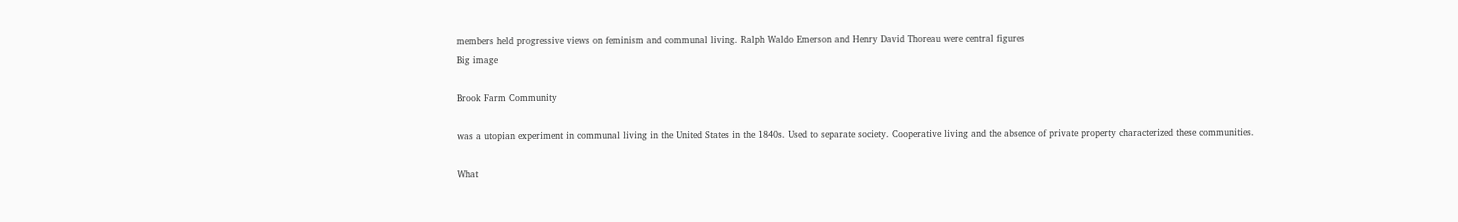members held progressive views on feminism and communal living. Ralph Waldo Emerson and Henry David Thoreau were central figures
Big image

Brook Farm Community

was a utopian experiment in communal living in the United States in the 1840s. Used to separate society. Cooperative living and the absence of private property characterized these communities.

What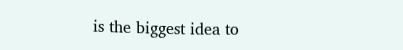is the biggest idea to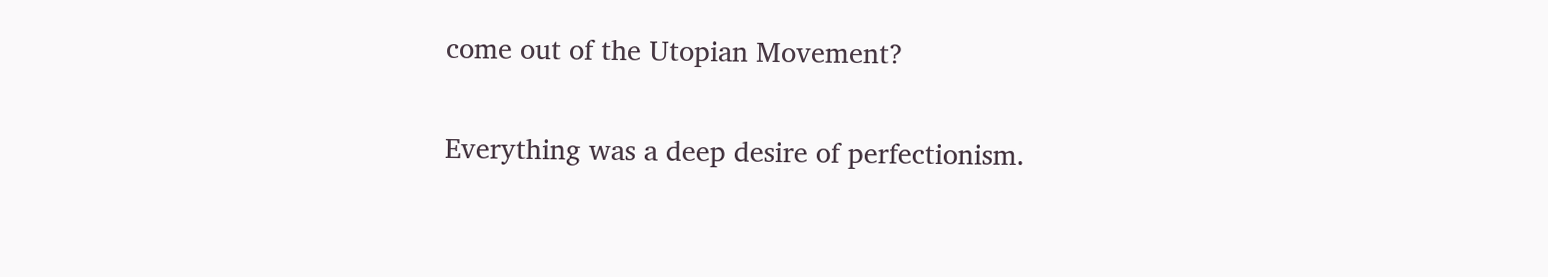come out of the Utopian Movement?

Everything was a deep desire of perfectionism.